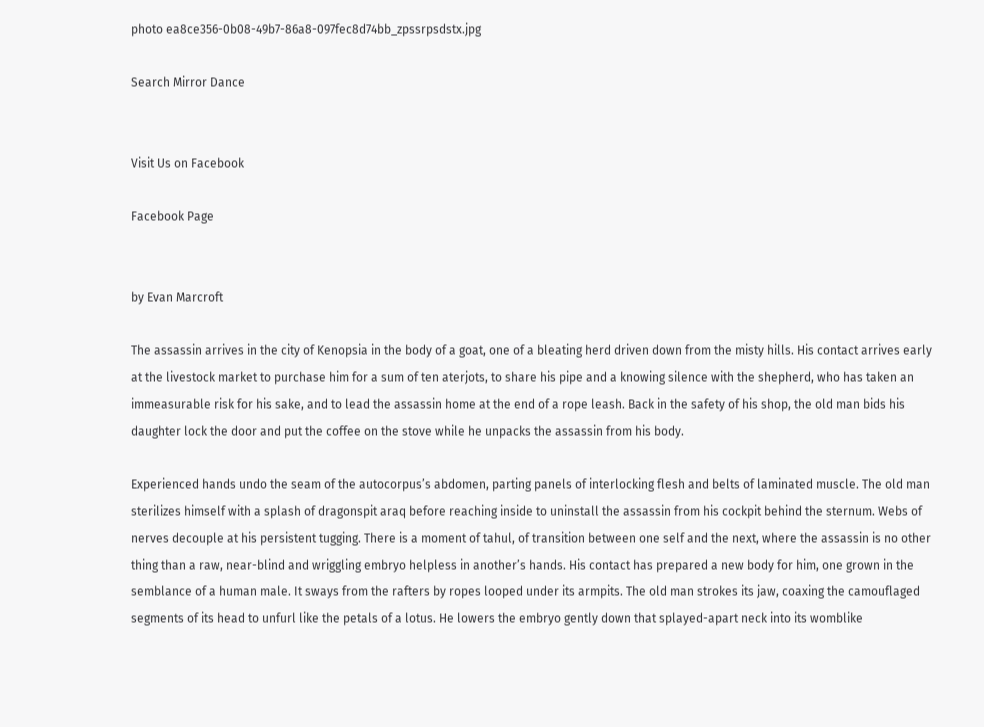photo ea8ce356-0b08-49b7-86a8-097fec8d74bb_zpssrpsdstx.jpg

Search Mirror Dance


Visit Us on Facebook

Facebook Page


by Evan Marcroft

The assassin arrives in the city of Kenopsia in the body of a goat, one of a bleating herd driven down from the misty hills. His contact arrives early at the livestock market to purchase him for a sum of ten aterjots, to share his pipe and a knowing silence with the shepherd, who has taken an immeasurable risk for his sake, and to lead the assassin home at the end of a rope leash. Back in the safety of his shop, the old man bids his daughter lock the door and put the coffee on the stove while he unpacks the assassin from his body.

Experienced hands undo the seam of the autocorpus’s abdomen, parting panels of interlocking flesh and belts of laminated muscle. The old man sterilizes himself with a splash of dragonspit araq before reaching inside to uninstall the assassin from his cockpit behind the sternum. Webs of nerves decouple at his persistent tugging. There is a moment of tahul, of transition between one self and the next, where the assassin is no other thing than a raw, near-blind and wriggling embryo helpless in another’s hands. His contact has prepared a new body for him, one grown in the semblance of a human male. It sways from the rafters by ropes looped under its armpits. The old man strokes its jaw, coaxing the camouflaged segments of its head to unfurl like the petals of a lotus. He lowers the embryo gently down that splayed-apart neck into its womblike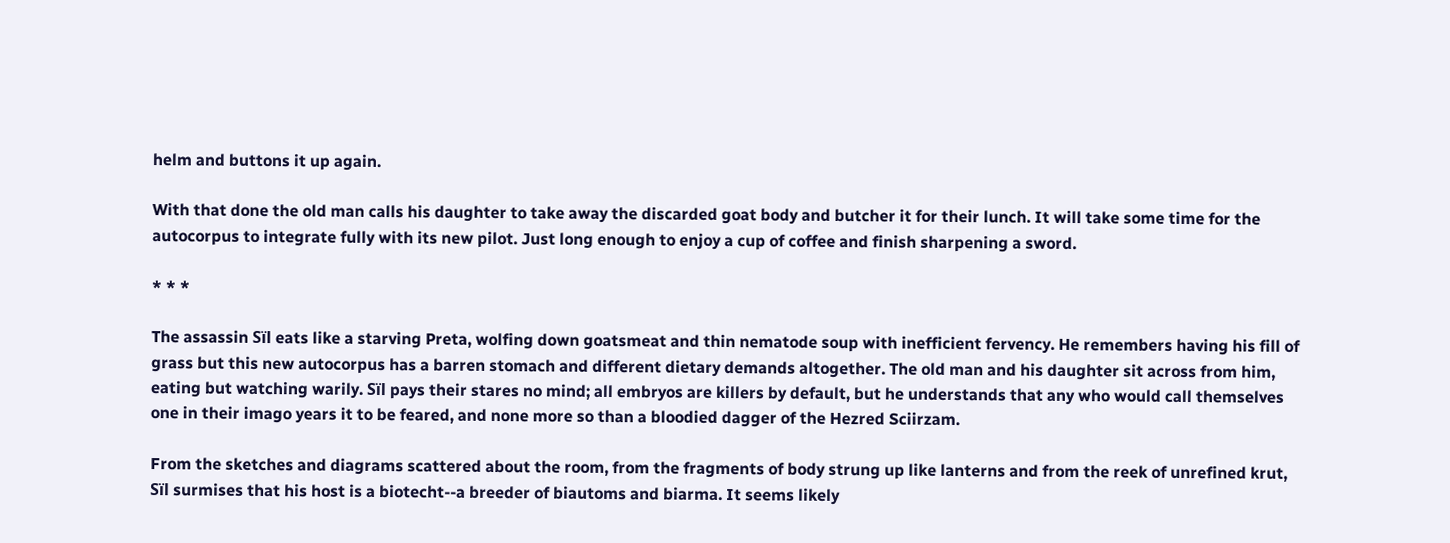helm and buttons it up again.

With that done the old man calls his daughter to take away the discarded goat body and butcher it for their lunch. It will take some time for the autocorpus to integrate fully with its new pilot. Just long enough to enjoy a cup of coffee and finish sharpening a sword.

* * *

The assassin Sïl eats like a starving Preta, wolfing down goatsmeat and thin nematode soup with inefficient fervency. He remembers having his fill of grass but this new autocorpus has a barren stomach and different dietary demands altogether. The old man and his daughter sit across from him, eating but watching warily. Sïl pays their stares no mind; all embryos are killers by default, but he understands that any who would call themselves one in their imago years it to be feared, and none more so than a bloodied dagger of the Hezred Sciirzam.

From the sketches and diagrams scattered about the room, from the fragments of body strung up like lanterns and from the reek of unrefined krut, Sïl surmises that his host is a biotecht--a breeder of biautoms and biarma. It seems likely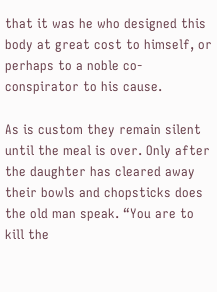that it was he who designed this body at great cost to himself, or perhaps to a noble co-conspirator to his cause.

As is custom they remain silent until the meal is over. Only after the daughter has cleared away their bowls and chopsticks does the old man speak. “You are to kill the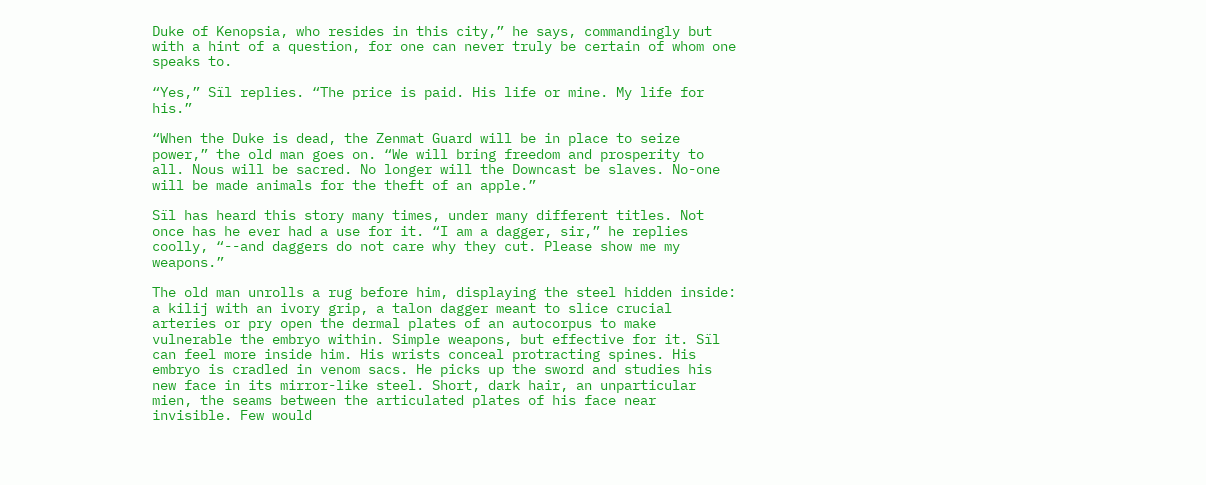Duke of Kenopsia, who resides in this city,” he says, commandingly but with a hint of a question, for one can never truly be certain of whom one speaks to.

“Yes,” Sïl replies. “The price is paid. His life or mine. My life for his.”

“When the Duke is dead, the Zenmat Guard will be in place to seize power,” the old man goes on. “We will bring freedom and prosperity to all. Nous will be sacred. No longer will the Downcast be slaves. No-one will be made animals for the theft of an apple.”

Sïl has heard this story many times, under many different titles. Not once has he ever had a use for it. “I am a dagger, sir,” he replies coolly, “--and daggers do not care why they cut. Please show me my weapons.”

The old man unrolls a rug before him, displaying the steel hidden inside: a kilij with an ivory grip, a talon dagger meant to slice crucial arteries or pry open the dermal plates of an autocorpus to make vulnerable the embryo within. Simple weapons, but effective for it. Sïl can feel more inside him. His wrists conceal protracting spines. His embryo is cradled in venom sacs. He picks up the sword and studies his new face in its mirror-like steel. Short, dark hair, an unparticular mien, the seams between the articulated plates of his face near invisible. Few would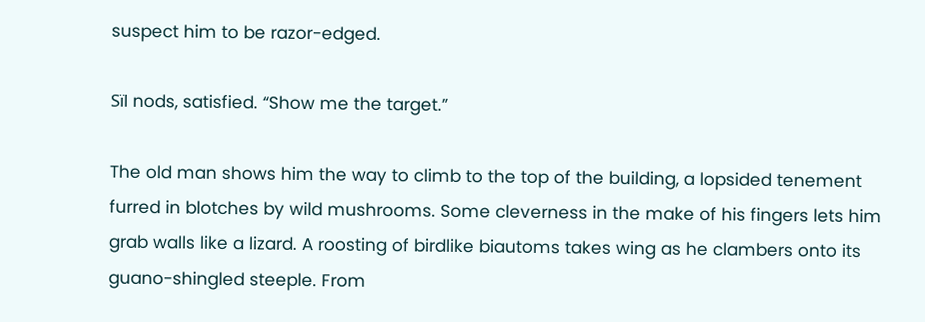suspect him to be razor-edged.

Sïl nods, satisfied. “Show me the target.”

The old man shows him the way to climb to the top of the building, a lopsided tenement furred in blotches by wild mushrooms. Some cleverness in the make of his fingers lets him grab walls like a lizard. A roosting of birdlike biautoms takes wing as he clambers onto its guano-shingled steeple. From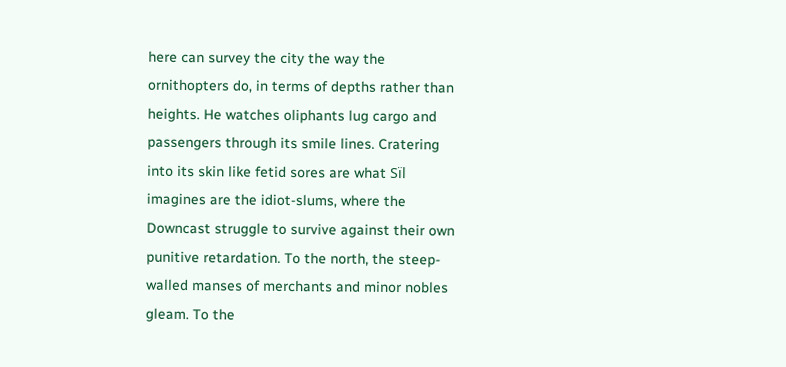here can survey the city the way the ornithopters do, in terms of depths rather than heights. He watches oliphants lug cargo and passengers through its smile lines. Cratering into its skin like fetid sores are what Sïl imagines are the idiot-slums, where the Downcast struggle to survive against their own punitive retardation. To the north, the steep-walled manses of merchants and minor nobles gleam. To the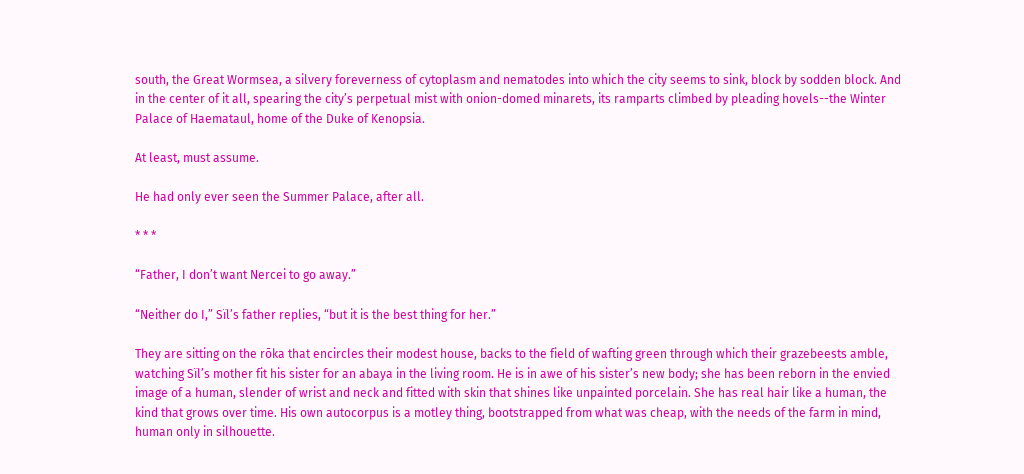south, the Great Wormsea, a silvery foreverness of cytoplasm and nematodes into which the city seems to sink, block by sodden block. And in the center of it all, spearing the city’s perpetual mist with onion-domed minarets, its ramparts climbed by pleading hovels--the Winter Palace of Haemataul, home of the Duke of Kenopsia.

At least, must assume.

He had only ever seen the Summer Palace, after all.

* * *

“Father, I don’t want Nercei to go away.”

“Neither do I,” Sïl’s father replies, “but it is the best thing for her.”

They are sitting on the rōka that encircles their modest house, backs to the field of wafting green through which their grazebeests amble, watching Sïl’s mother fit his sister for an abaya in the living room. He is in awe of his sister’s new body; she has been reborn in the envied image of a human, slender of wrist and neck and fitted with skin that shines like unpainted porcelain. She has real hair like a human, the kind that grows over time. His own autocorpus is a motley thing, bootstrapped from what was cheap, with the needs of the farm in mind, human only in silhouette.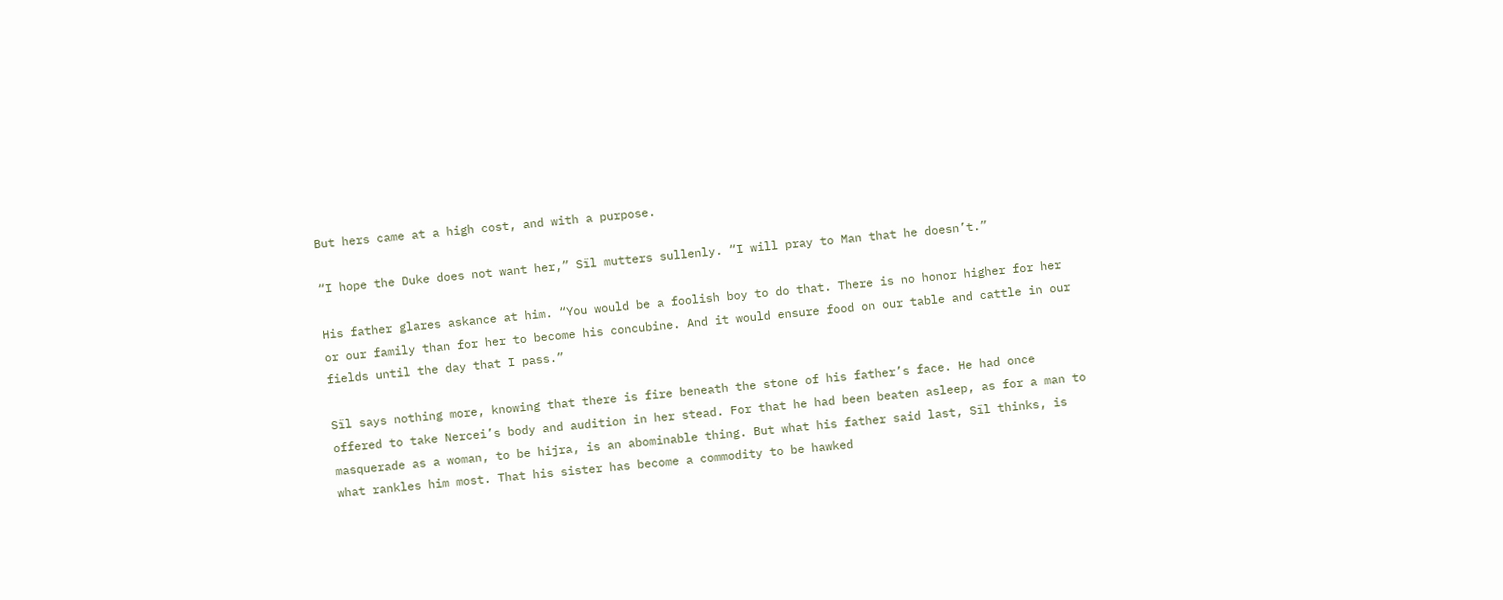But hers came at a high cost, and with a purpose.

“I hope the Duke does not want her,” Sïl mutters sullenly. “I will pray to Man that he doesn’t.”

His father glares askance at him. “You would be a foolish boy to do that. There is no honor higher for her or our family than for her to become his concubine. And it would ensure food on our table and cattle in our fields until the day that I pass.”

Sïl says nothing more, knowing that there is fire beneath the stone of his father’s face. He had once offered to take Nercei’s body and audition in her stead. For that he had been beaten asleep, as for a man to masquerade as a woman, to be hijra, is an abominable thing. But what his father said last, Sïl thinks, is what rankles him most. That his sister has become a commodity to be hawked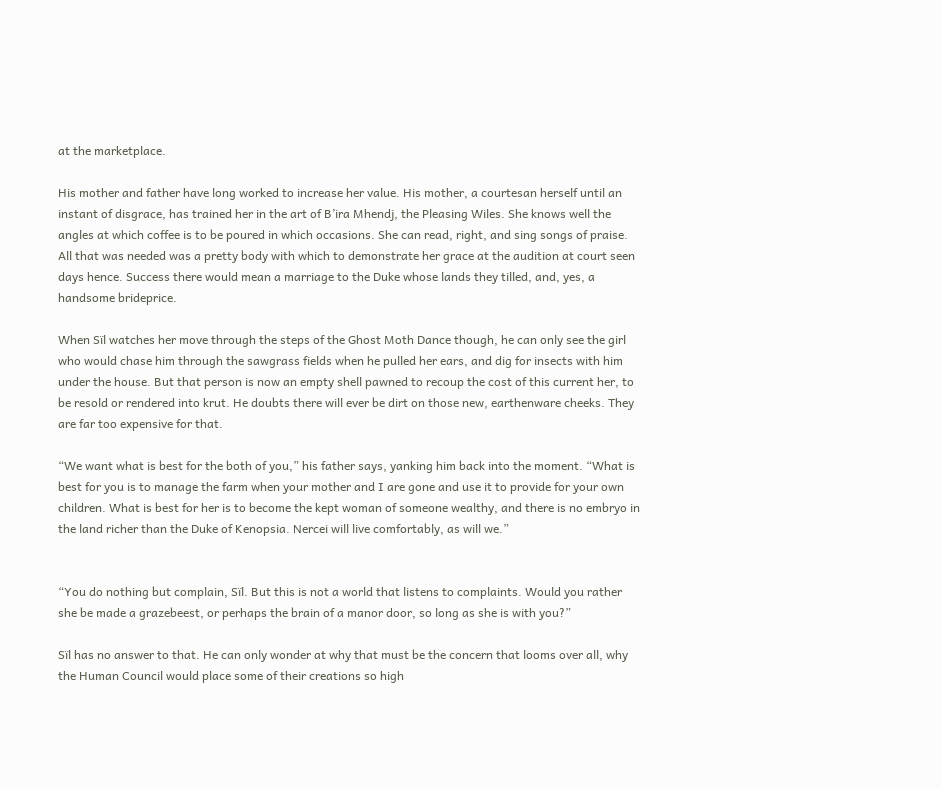at the marketplace.

His mother and father have long worked to increase her value. His mother, a courtesan herself until an instant of disgrace, has trained her in the art of B’ira Mhendj, the Pleasing Wiles. She knows well the angles at which coffee is to be poured in which occasions. She can read, right, and sing songs of praise. All that was needed was a pretty body with which to demonstrate her grace at the audition at court seen days hence. Success there would mean a marriage to the Duke whose lands they tilled, and, yes, a handsome brideprice.

When Sïl watches her move through the steps of the Ghost Moth Dance though, he can only see the girl who would chase him through the sawgrass fields when he pulled her ears, and dig for insects with him under the house. But that person is now an empty shell pawned to recoup the cost of this current her, to be resold or rendered into krut. He doubts there will ever be dirt on those new, earthenware cheeks. They are far too expensive for that.

“We want what is best for the both of you,” his father says, yanking him back into the moment. “What is best for you is to manage the farm when your mother and I are gone and use it to provide for your own children. What is best for her is to become the kept woman of someone wealthy, and there is no embryo in the land richer than the Duke of Kenopsia. Nercei will live comfortably, as will we.”


“You do nothing but complain, Sïl. But this is not a world that listens to complaints. Would you rather she be made a grazebeest, or perhaps the brain of a manor door, so long as she is with you?”

Sïl has no answer to that. He can only wonder at why that must be the concern that looms over all, why the Human Council would place some of their creations so high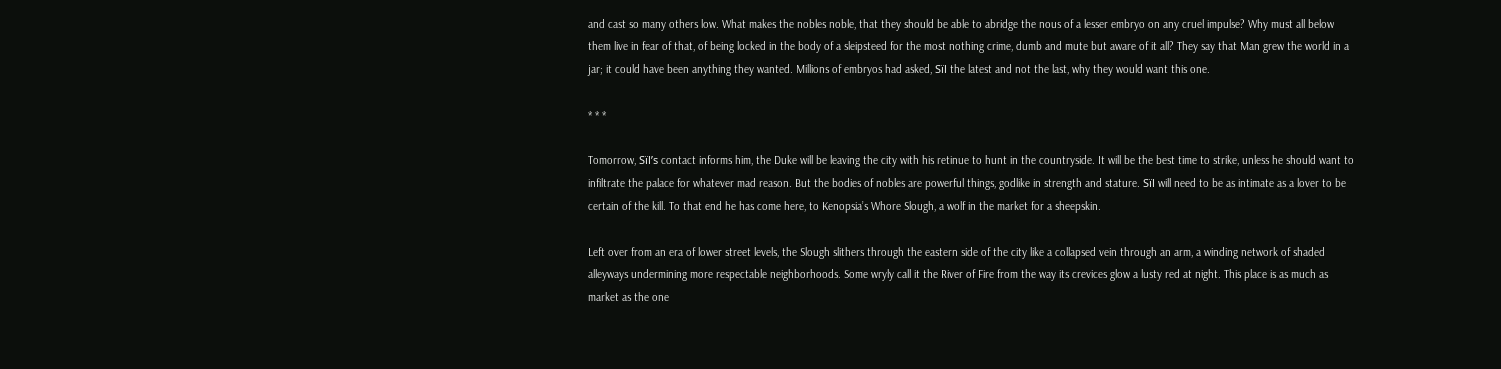and cast so many others low. What makes the nobles noble, that they should be able to abridge the nous of a lesser embryo on any cruel impulse? Why must all below them live in fear of that, of being locked in the body of a sleipsteed for the most nothing crime, dumb and mute but aware of it all? They say that Man grew the world in a jar; it could have been anything they wanted. Millions of embryos had asked, Sïl the latest and not the last, why they would want this one.

* * *

Tomorrow, Sïl’s contact informs him, the Duke will be leaving the city with his retinue to hunt in the countryside. It will be the best time to strike, unless he should want to infiltrate the palace for whatever mad reason. But the bodies of nobles are powerful things, godlike in strength and stature. Sïl will need to be as intimate as a lover to be certain of the kill. To that end he has come here, to Kenopsia’s Whore Slough, a wolf in the market for a sheepskin.

Left over from an era of lower street levels, the Slough slithers through the eastern side of the city like a collapsed vein through an arm, a winding network of shaded alleyways undermining more respectable neighborhoods. Some wryly call it the River of Fire from the way its crevices glow a lusty red at night. This place is as much as market as the one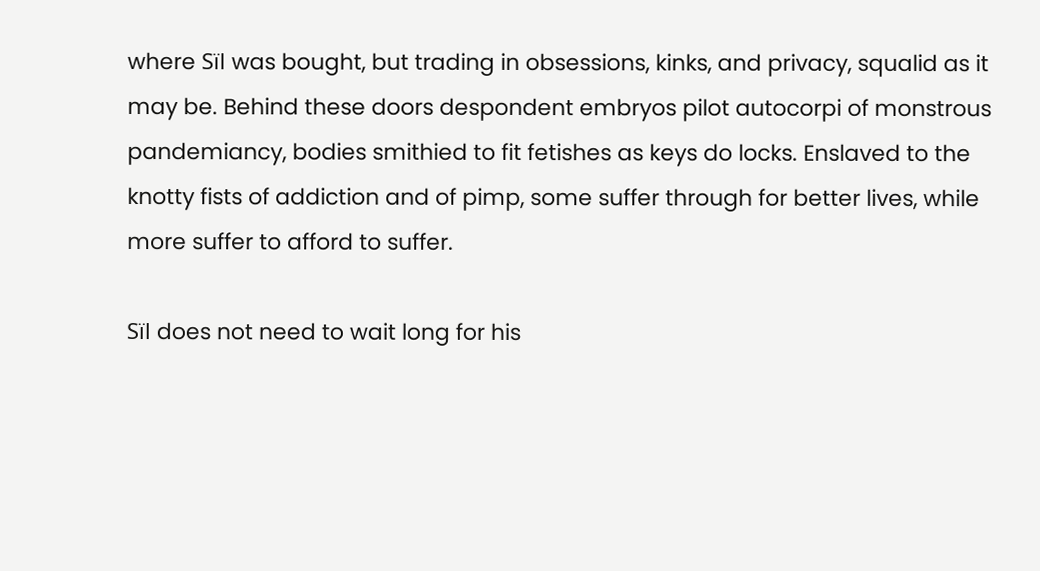where Sïl was bought, but trading in obsessions, kinks, and privacy, squalid as it may be. Behind these doors despondent embryos pilot autocorpi of monstrous pandemiancy, bodies smithied to fit fetishes as keys do locks. Enslaved to the knotty fists of addiction and of pimp, some suffer through for better lives, while more suffer to afford to suffer.

Sïl does not need to wait long for his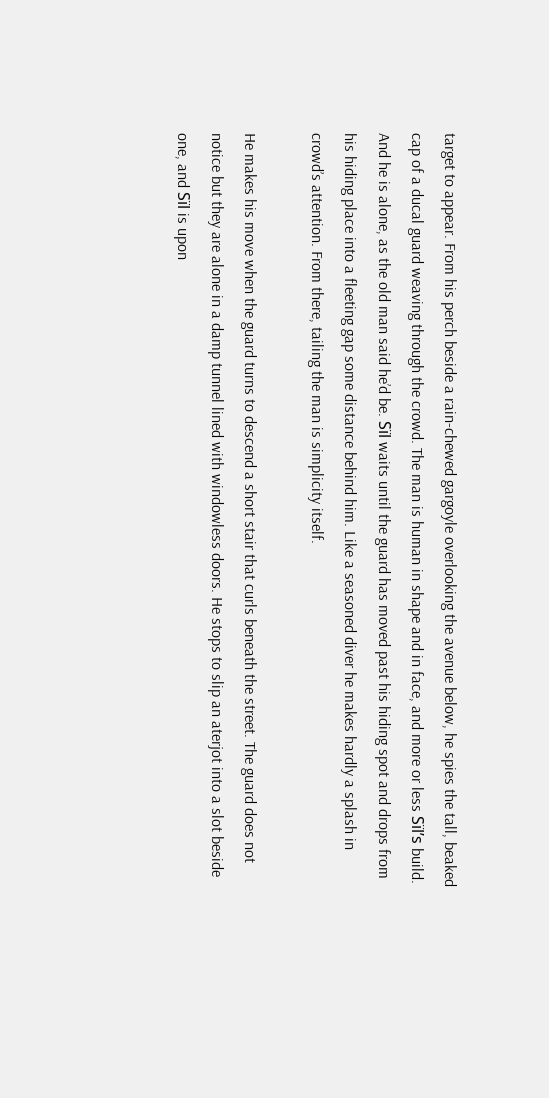target to appear. From his perch beside a rain-chewed gargoyle overlooking the avenue below, he spies the tall, beaked cap of a ducal guard weaving through the crowd. The man is human in shape and in face, and more or less Sïl’s build. And he is alone, as the old man said he’d be. Sïl waits until the guard has moved past his hiding spot and drops from his hiding place into a fleeting gap some distance behind him. Like a seasoned diver he makes hardly a splash in crowd’s attention. From there, tailing the man is simplicity itself.

He makes his move when the guard turns to descend a short stair that curls beneath the street. The guard does not notice but they are alone in a damp tunnel lined with windowless doors. He stops to slip an aterjot into a slot beside one, and Sïl is upon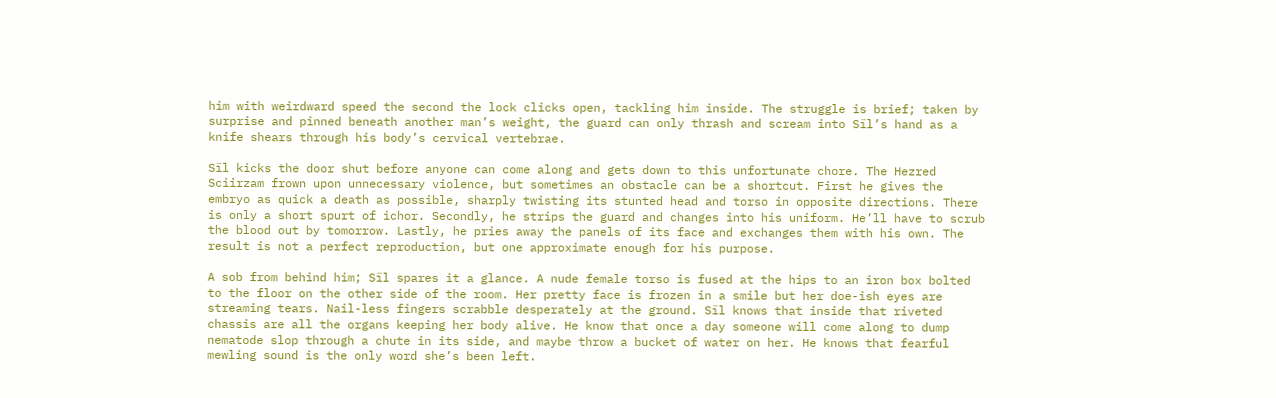him with weirdward speed the second the lock clicks open, tackling him inside. The struggle is brief; taken by surprise and pinned beneath another man’s weight, the guard can only thrash and scream into Sïl’s hand as a knife shears through his body’s cervical vertebrae.

Sïl kicks the door shut before anyone can come along and gets down to this unfortunate chore. The Hezred Sciirzam frown upon unnecessary violence, but sometimes an obstacle can be a shortcut. First he gives the embryo as quick a death as possible, sharply twisting its stunted head and torso in opposite directions. There is only a short spurt of ichor. Secondly, he strips the guard and changes into his uniform. He’ll have to scrub the blood out by tomorrow. Lastly, he pries away the panels of its face and exchanges them with his own. The result is not a perfect reproduction, but one approximate enough for his purpose.

A sob from behind him; Sïl spares it a glance. A nude female torso is fused at the hips to an iron box bolted to the floor on the other side of the room. Her pretty face is frozen in a smile but her doe-ish eyes are streaming tears. Nail-less fingers scrabble desperately at the ground. Sïl knows that inside that riveted chassis are all the organs keeping her body alive. He know that once a day someone will come along to dump nematode slop through a chute in its side, and maybe throw a bucket of water on her. He knows that fearful mewling sound is the only word she’s been left.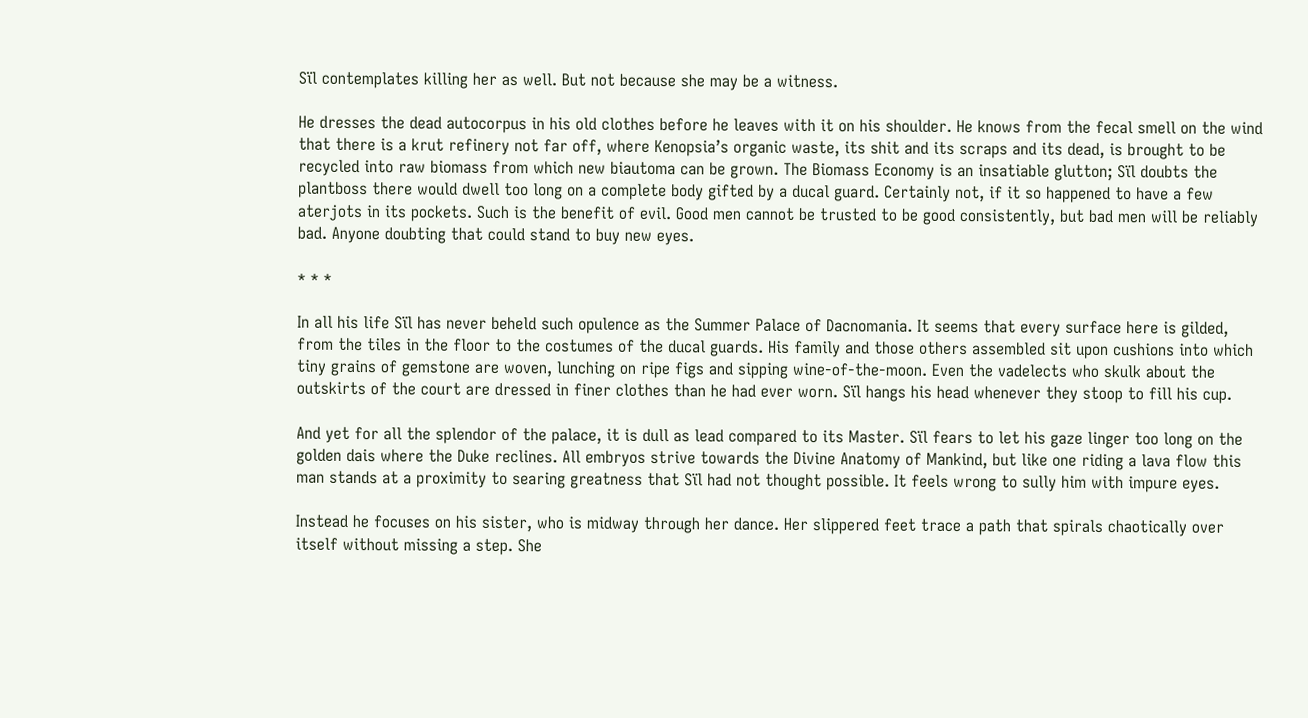Sïl contemplates killing her as well. But not because she may be a witness.

He dresses the dead autocorpus in his old clothes before he leaves with it on his shoulder. He knows from the fecal smell on the wind that there is a krut refinery not far off, where Kenopsia’s organic waste, its shit and its scraps and its dead, is brought to be recycled into raw biomass from which new biautoma can be grown. The Biomass Economy is an insatiable glutton; Sïl doubts the plantboss there would dwell too long on a complete body gifted by a ducal guard. Certainly not, if it so happened to have a few aterjots in its pockets. Such is the benefit of evil. Good men cannot be trusted to be good consistently, but bad men will be reliably bad. Anyone doubting that could stand to buy new eyes.

* * *

In all his life Sïl has never beheld such opulence as the Summer Palace of Dacnomania. It seems that every surface here is gilded, from the tiles in the floor to the costumes of the ducal guards. His family and those others assembled sit upon cushions into which tiny grains of gemstone are woven, lunching on ripe figs and sipping wine-of-the-moon. Even the vadelects who skulk about the outskirts of the court are dressed in finer clothes than he had ever worn. Sïl hangs his head whenever they stoop to fill his cup.

And yet for all the splendor of the palace, it is dull as lead compared to its Master. Sïl fears to let his gaze linger too long on the golden dais where the Duke reclines. All embryos strive towards the Divine Anatomy of Mankind, but like one riding a lava flow this man stands at a proximity to searing greatness that Sïl had not thought possible. It feels wrong to sully him with impure eyes.

Instead he focuses on his sister, who is midway through her dance. Her slippered feet trace a path that spirals chaotically over itself without missing a step. She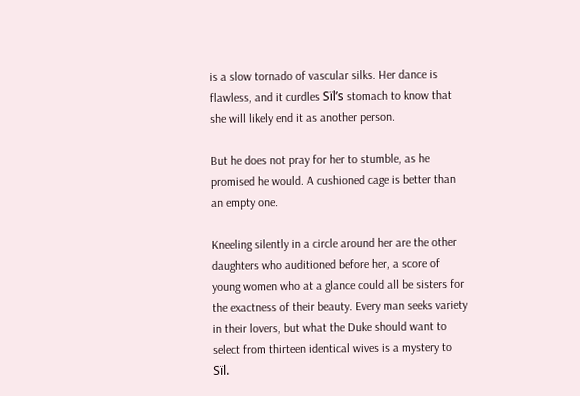is a slow tornado of vascular silks. Her dance is flawless, and it curdles Sïl’s stomach to know that she will likely end it as another person.

But he does not pray for her to stumble, as he promised he would. A cushioned cage is better than an empty one.

Kneeling silently in a circle around her are the other daughters who auditioned before her, a score of young women who at a glance could all be sisters for the exactness of their beauty. Every man seeks variety in their lovers, but what the Duke should want to select from thirteen identical wives is a mystery to Sïl.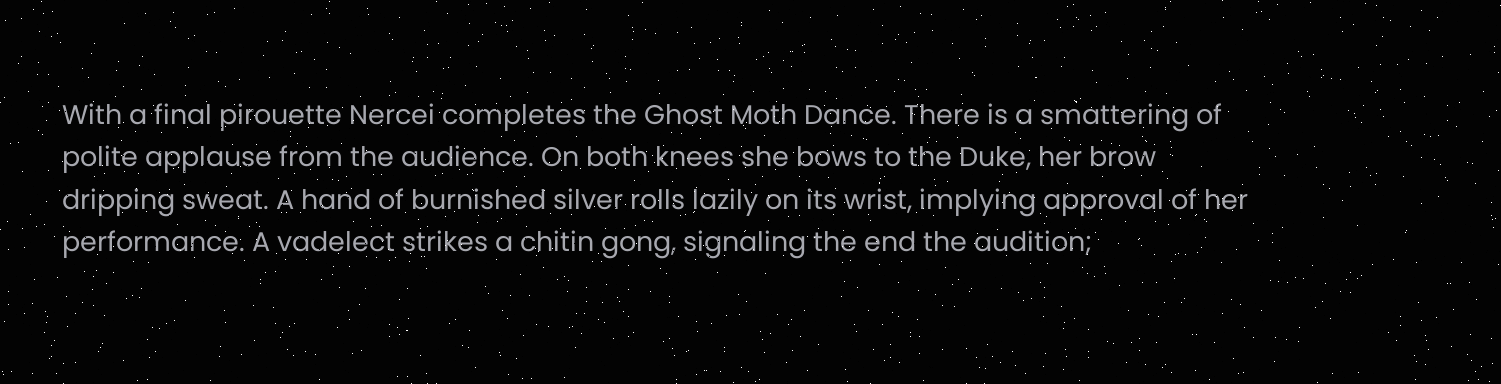With a final pirouette Nercei completes the Ghost Moth Dance. There is a smattering of polite applause from the audience. On both knees she bows to the Duke, her brow dripping sweat. A hand of burnished silver rolls lazily on its wrist, implying approval of her performance. A vadelect strikes a chitin gong, signaling the end the audition;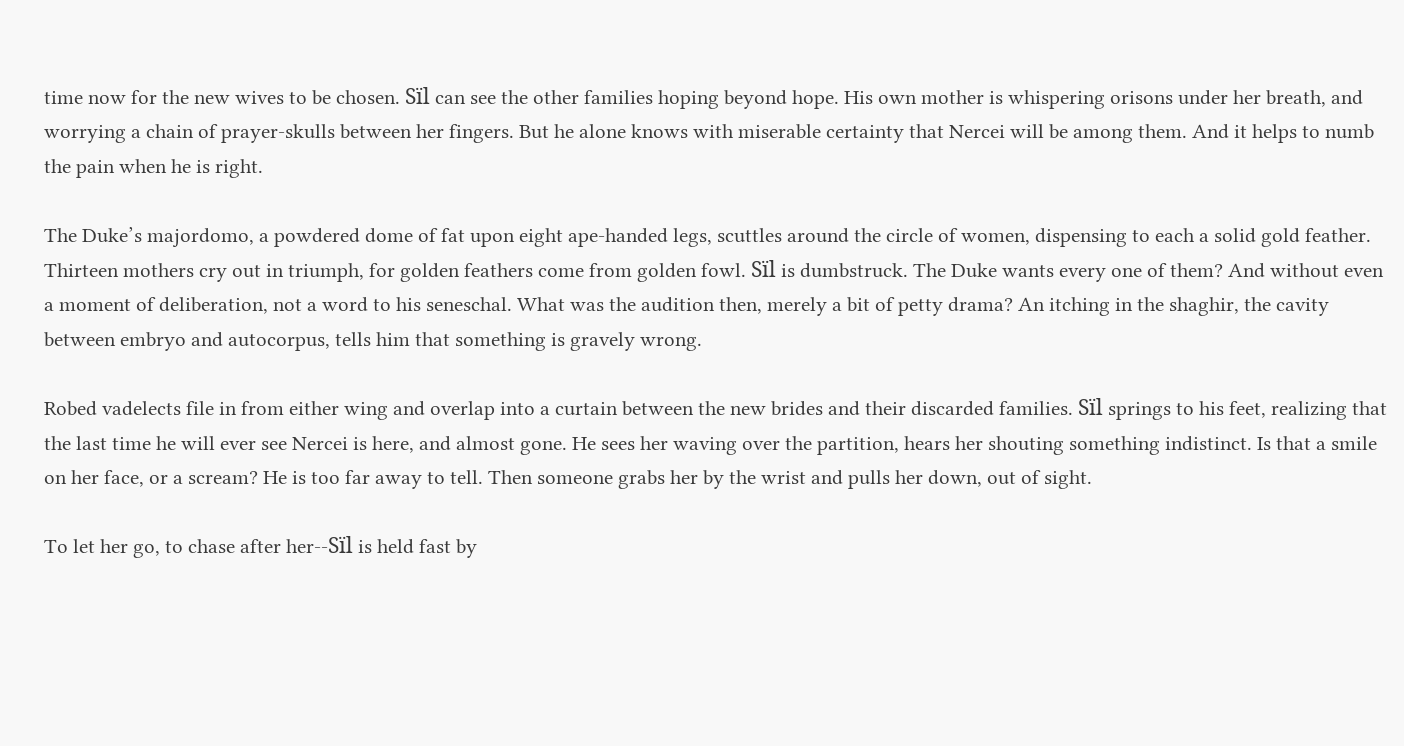time now for the new wives to be chosen. Sïl can see the other families hoping beyond hope. His own mother is whispering orisons under her breath, and worrying a chain of prayer-skulls between her fingers. But he alone knows with miserable certainty that Nercei will be among them. And it helps to numb the pain when he is right.

The Duke’s majordomo, a powdered dome of fat upon eight ape-handed legs, scuttles around the circle of women, dispensing to each a solid gold feather. Thirteen mothers cry out in triumph, for golden feathers come from golden fowl. Sïl is dumbstruck. The Duke wants every one of them? And without even a moment of deliberation, not a word to his seneschal. What was the audition then, merely a bit of petty drama? An itching in the shaghir, the cavity between embryo and autocorpus, tells him that something is gravely wrong.

Robed vadelects file in from either wing and overlap into a curtain between the new brides and their discarded families. Sïl springs to his feet, realizing that the last time he will ever see Nercei is here, and almost gone. He sees her waving over the partition, hears her shouting something indistinct. Is that a smile on her face, or a scream? He is too far away to tell. Then someone grabs her by the wrist and pulls her down, out of sight.

To let her go, to chase after her--Sïl is held fast by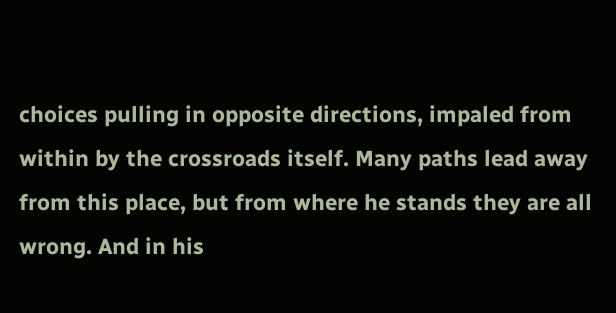choices pulling in opposite directions, impaled from within by the crossroads itself. Many paths lead away from this place, but from where he stands they are all wrong. And in his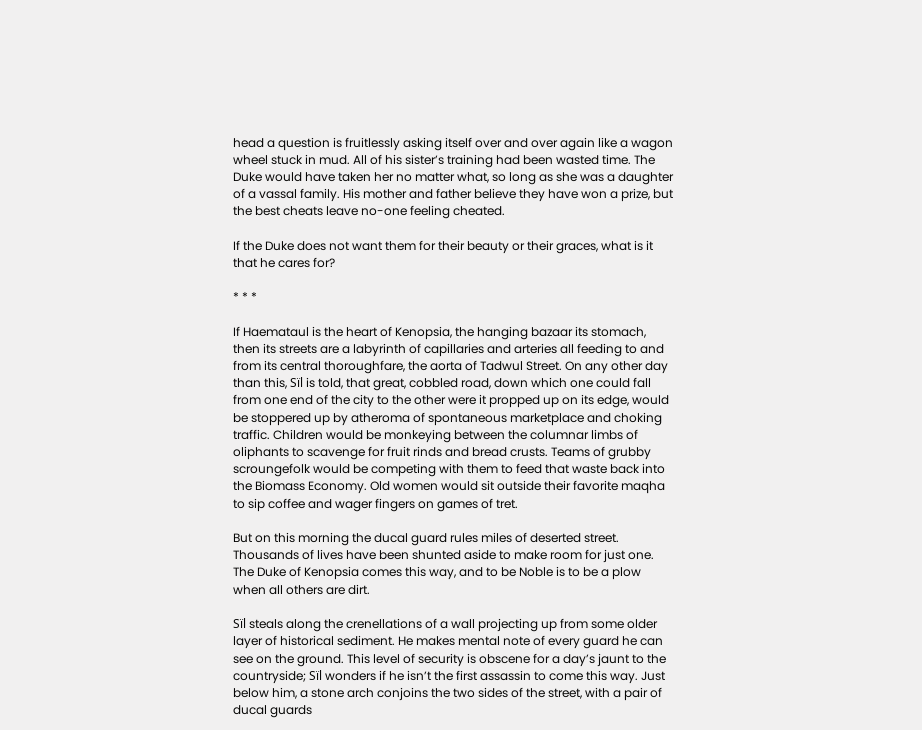head a question is fruitlessly asking itself over and over again like a wagon wheel stuck in mud. All of his sister’s training had been wasted time. The Duke would have taken her no matter what, so long as she was a daughter of a vassal family. His mother and father believe they have won a prize, but the best cheats leave no-one feeling cheated.

If the Duke does not want them for their beauty or their graces, what is it that he cares for?

* * *

If Haemataul is the heart of Kenopsia, the hanging bazaar its stomach, then its streets are a labyrinth of capillaries and arteries all feeding to and from its central thoroughfare, the aorta of Tadwul Street. On any other day than this, Sïl is told, that great, cobbled road, down which one could fall from one end of the city to the other were it propped up on its edge, would be stoppered up by atheroma of spontaneous marketplace and choking traffic. Children would be monkeying between the columnar limbs of oliphants to scavenge for fruit rinds and bread crusts. Teams of grubby scroungefolk would be competing with them to feed that waste back into the Biomass Economy. Old women would sit outside their favorite maqha to sip coffee and wager fingers on games of tret.

But on this morning the ducal guard rules miles of deserted street. Thousands of lives have been shunted aside to make room for just one. The Duke of Kenopsia comes this way, and to be Noble is to be a plow when all others are dirt.

Sïl steals along the crenellations of a wall projecting up from some older layer of historical sediment. He makes mental note of every guard he can see on the ground. This level of security is obscene for a day’s jaunt to the countryside; Sïl wonders if he isn’t the first assassin to come this way. Just below him, a stone arch conjoins the two sides of the street, with a pair of ducal guards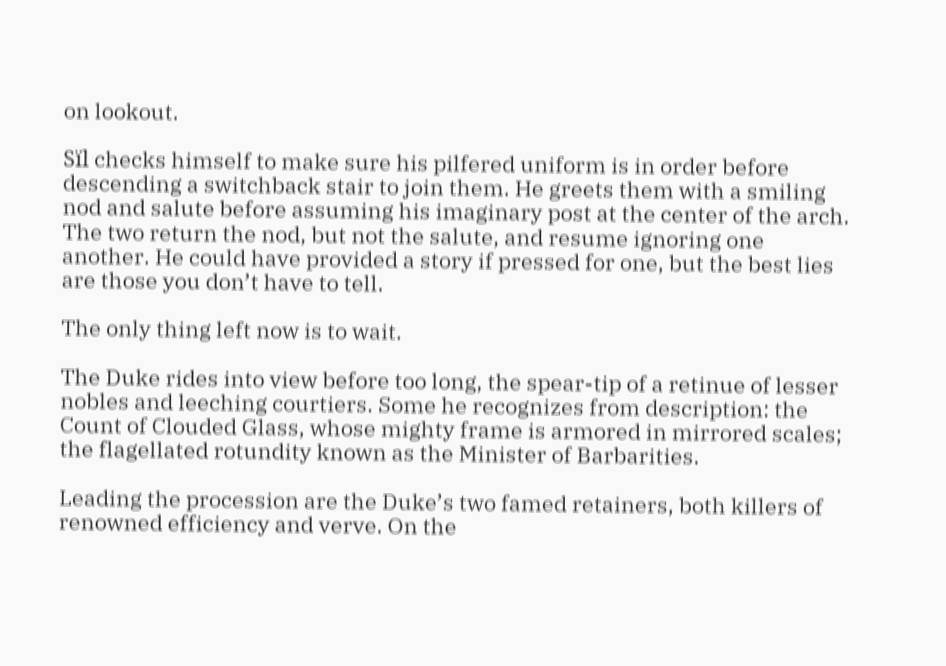on lookout.

Sïl checks himself to make sure his pilfered uniform is in order before descending a switchback stair to join them. He greets them with a smiling nod and salute before assuming his imaginary post at the center of the arch. The two return the nod, but not the salute, and resume ignoring one another. He could have provided a story if pressed for one, but the best lies are those you don’t have to tell.

The only thing left now is to wait.

The Duke rides into view before too long, the spear-tip of a retinue of lesser nobles and leeching courtiers. Some he recognizes from description: the Count of Clouded Glass, whose mighty frame is armored in mirrored scales; the flagellated rotundity known as the Minister of Barbarities.

Leading the procession are the Duke’s two famed retainers, both killers of renowned efficiency and verve. On the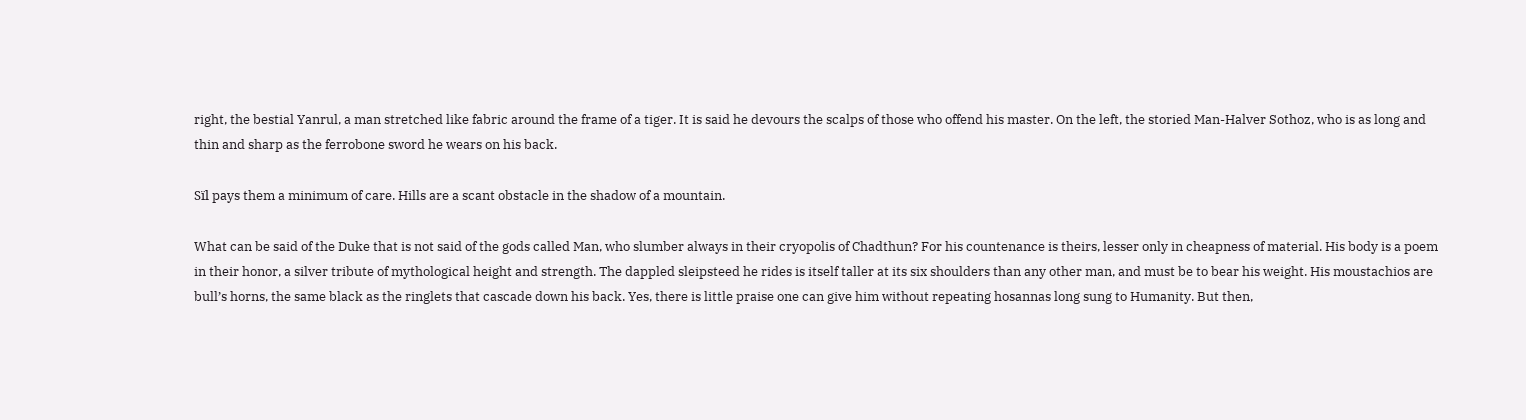right, the bestial Yanrul, a man stretched like fabric around the frame of a tiger. It is said he devours the scalps of those who offend his master. On the left, the storied Man-Halver Sothoz, who is as long and thin and sharp as the ferrobone sword he wears on his back.

Sïl pays them a minimum of care. Hills are a scant obstacle in the shadow of a mountain.

What can be said of the Duke that is not said of the gods called Man, who slumber always in their cryopolis of Chadthun? For his countenance is theirs, lesser only in cheapness of material. His body is a poem in their honor, a silver tribute of mythological height and strength. The dappled sleipsteed he rides is itself taller at its six shoulders than any other man, and must be to bear his weight. His moustachios are bull’s horns, the same black as the ringlets that cascade down his back. Yes, there is little praise one can give him without repeating hosannas long sung to Humanity. But then,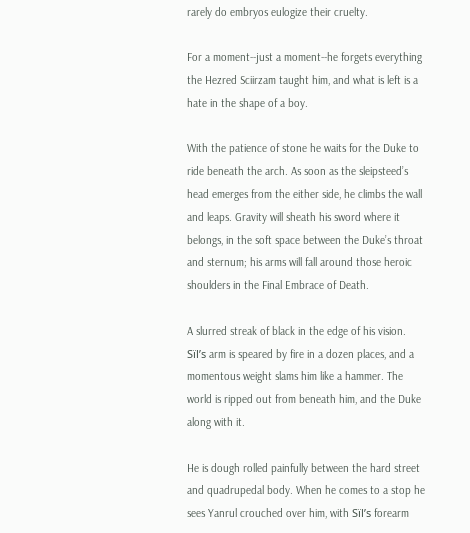rarely do embryos eulogize their cruelty.

For a moment--just a moment--he forgets everything the Hezred Sciirzam taught him, and what is left is a hate in the shape of a boy.

With the patience of stone he waits for the Duke to ride beneath the arch. As soon as the sleipsteed’s head emerges from the either side, he climbs the wall and leaps. Gravity will sheath his sword where it belongs, in the soft space between the Duke’s throat and sternum; his arms will fall around those heroic shoulders in the Final Embrace of Death.

A slurred streak of black in the edge of his vision. Sïl’s arm is speared by fire in a dozen places, and a momentous weight slams him like a hammer. The world is ripped out from beneath him, and the Duke along with it.

He is dough rolled painfully between the hard street and quadrupedal body. When he comes to a stop he sees Yanrul crouched over him, with Sïl’s forearm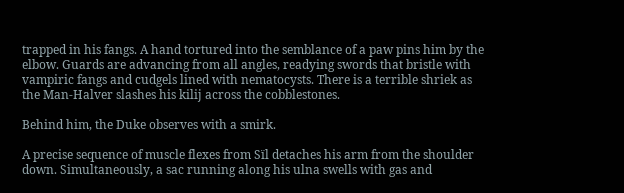trapped in his fangs. A hand tortured into the semblance of a paw pins him by the elbow. Guards are advancing from all angles, readying swords that bristle with vampiric fangs and cudgels lined with nematocysts. There is a terrible shriek as the Man-Halver slashes his kilij across the cobblestones.

Behind him, the Duke observes with a smirk.

A precise sequence of muscle flexes from Sïl detaches his arm from the shoulder down. Simultaneously, a sac running along his ulna swells with gas and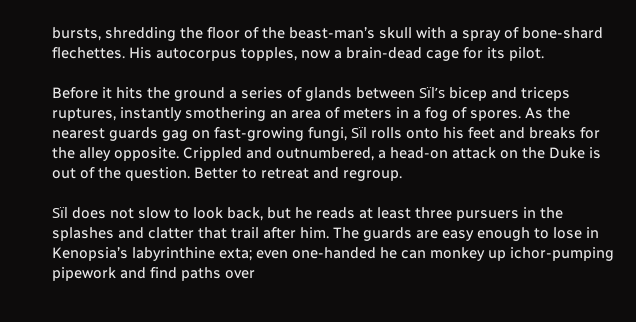bursts, shredding the floor of the beast-man’s skull with a spray of bone-shard flechettes. His autocorpus topples, now a brain-dead cage for its pilot.

Before it hits the ground a series of glands between Sïl’s bicep and triceps ruptures, instantly smothering an area of meters in a fog of spores. As the nearest guards gag on fast-growing fungi, Sïl rolls onto his feet and breaks for the alley opposite. Crippled and outnumbered, a head-on attack on the Duke is out of the question. Better to retreat and regroup.

Sïl does not slow to look back, but he reads at least three pursuers in the splashes and clatter that trail after him. The guards are easy enough to lose in Kenopsia’s labyrinthine exta; even one-handed he can monkey up ichor-pumping pipework and find paths over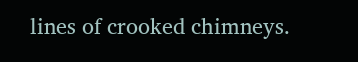lines of crooked chimneys.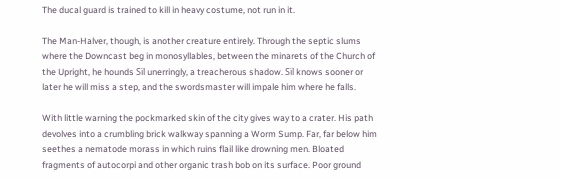The ducal guard is trained to kill in heavy costume, not run in it.

The Man-Halver, though, is another creature entirely. Through the septic slums where the Downcast beg in monosyllables, between the minarets of the Church of the Upright, he hounds Sïl unerringly, a treacherous shadow. Sïl knows sooner or later he will miss a step, and the swordsmaster will impale him where he falls.

With little warning the pockmarked skin of the city gives way to a crater. His path devolves into a crumbling brick walkway spanning a Worm Sump. Far, far below him seethes a nematode morass in which ruins flail like drowning men. Bloated fragments of autocorpi and other organic trash bob on its surface. Poor ground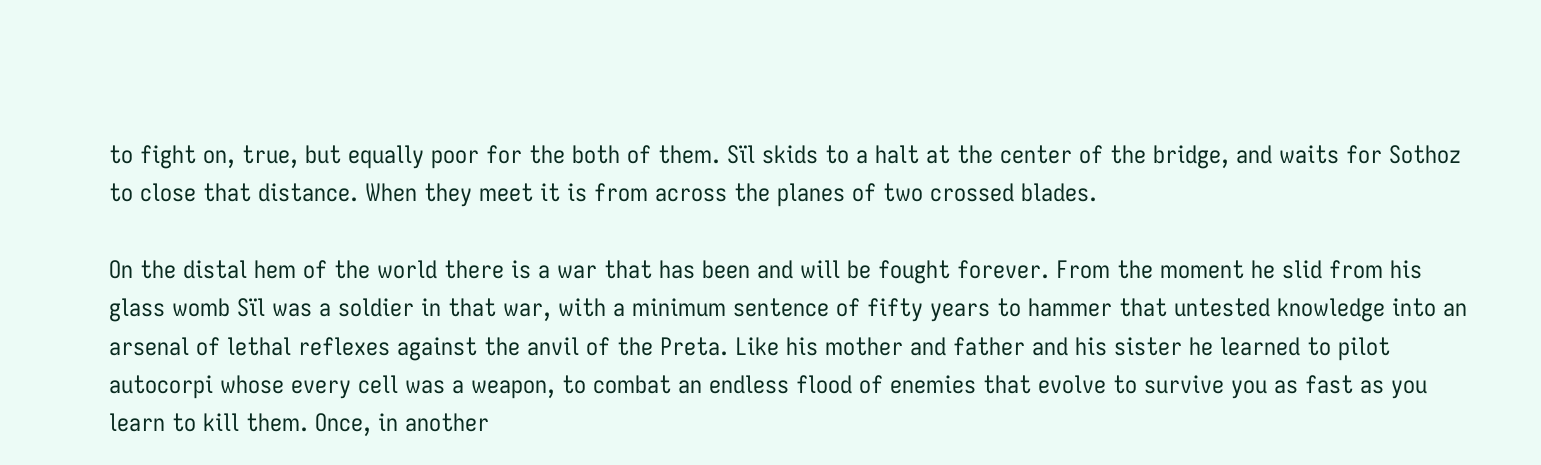to fight on, true, but equally poor for the both of them. Sïl skids to a halt at the center of the bridge, and waits for Sothoz to close that distance. When they meet it is from across the planes of two crossed blades.

On the distal hem of the world there is a war that has been and will be fought forever. From the moment he slid from his glass womb Sïl was a soldier in that war, with a minimum sentence of fifty years to hammer that untested knowledge into an arsenal of lethal reflexes against the anvil of the Preta. Like his mother and father and his sister he learned to pilot autocorpi whose every cell was a weapon, to combat an endless flood of enemies that evolve to survive you as fast as you learn to kill them. Once, in another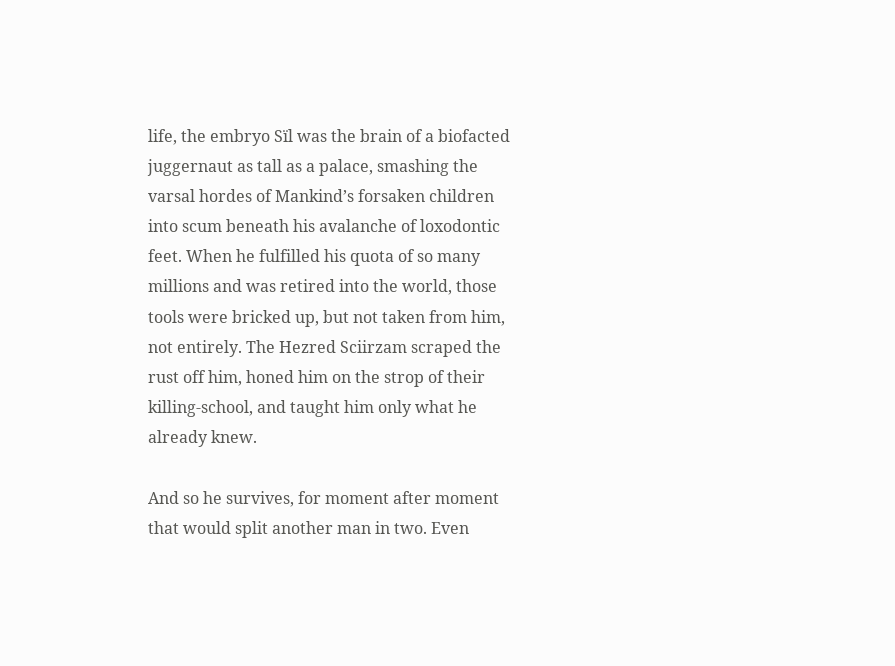life, the embryo Sïl was the brain of a biofacted juggernaut as tall as a palace, smashing the varsal hordes of Mankind’s forsaken children into scum beneath his avalanche of loxodontic feet. When he fulfilled his quota of so many millions and was retired into the world, those tools were bricked up, but not taken from him, not entirely. The Hezred Sciirzam scraped the rust off him, honed him on the strop of their killing-school, and taught him only what he already knew.

And so he survives, for moment after moment that would split another man in two. Even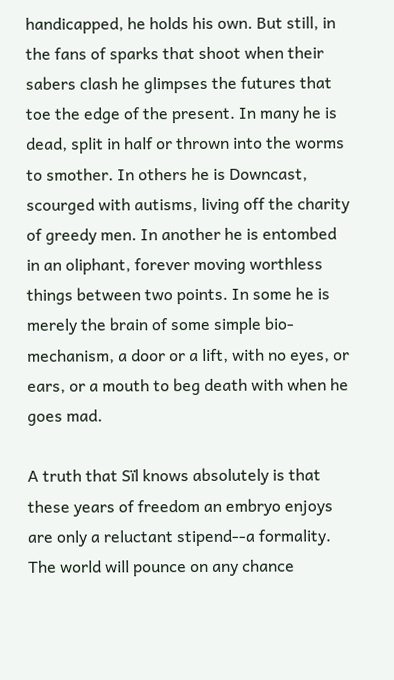handicapped, he holds his own. But still, in the fans of sparks that shoot when their sabers clash he glimpses the futures that toe the edge of the present. In many he is dead, split in half or thrown into the worms to smother. In others he is Downcast, scourged with autisms, living off the charity of greedy men. In another he is entombed in an oliphant, forever moving worthless things between two points. In some he is merely the brain of some simple bio-mechanism, a door or a lift, with no eyes, or ears, or a mouth to beg death with when he goes mad.

A truth that Sïl knows absolutely is that these years of freedom an embryo enjoys are only a reluctant stipend--a formality. The world will pounce on any chance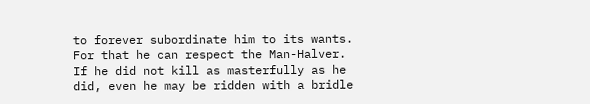to forever subordinate him to its wants. For that he can respect the Man-Halver. If he did not kill as masterfully as he did, even he may be ridden with a bridle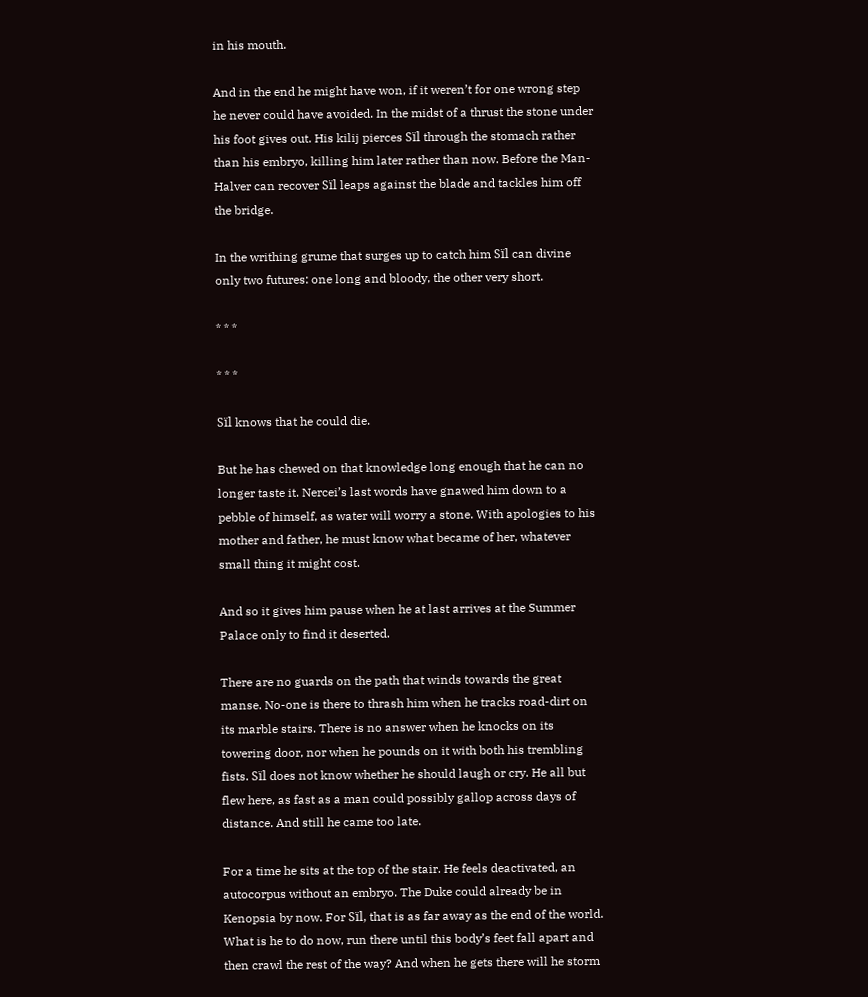in his mouth.

And in the end he might have won, if it weren’t for one wrong step he never could have avoided. In the midst of a thrust the stone under his foot gives out. His kilij pierces Sïl through the stomach rather than his embryo, killing him later rather than now. Before the Man-Halver can recover Sïl leaps against the blade and tackles him off the bridge.

In the writhing grume that surges up to catch him Sïl can divine only two futures: one long and bloody, the other very short.

* * *

* * *

Sïl knows that he could die.

But he has chewed on that knowledge long enough that he can no longer taste it. Nercei’s last words have gnawed him down to a pebble of himself, as water will worry a stone. With apologies to his mother and father, he must know what became of her, whatever small thing it might cost.

And so it gives him pause when he at last arrives at the Summer Palace only to find it deserted.

There are no guards on the path that winds towards the great manse. No-one is there to thrash him when he tracks road-dirt on its marble stairs. There is no answer when he knocks on its towering door, nor when he pounds on it with both his trembling fists. Sïl does not know whether he should laugh or cry. He all but flew here, as fast as a man could possibly gallop across days of distance. And still he came too late.

For a time he sits at the top of the stair. He feels deactivated, an autocorpus without an embryo. The Duke could already be in Kenopsia by now. For Sïl, that is as far away as the end of the world. What is he to do now, run there until this body’s feet fall apart and then crawl the rest of the way? And when he gets there will he storm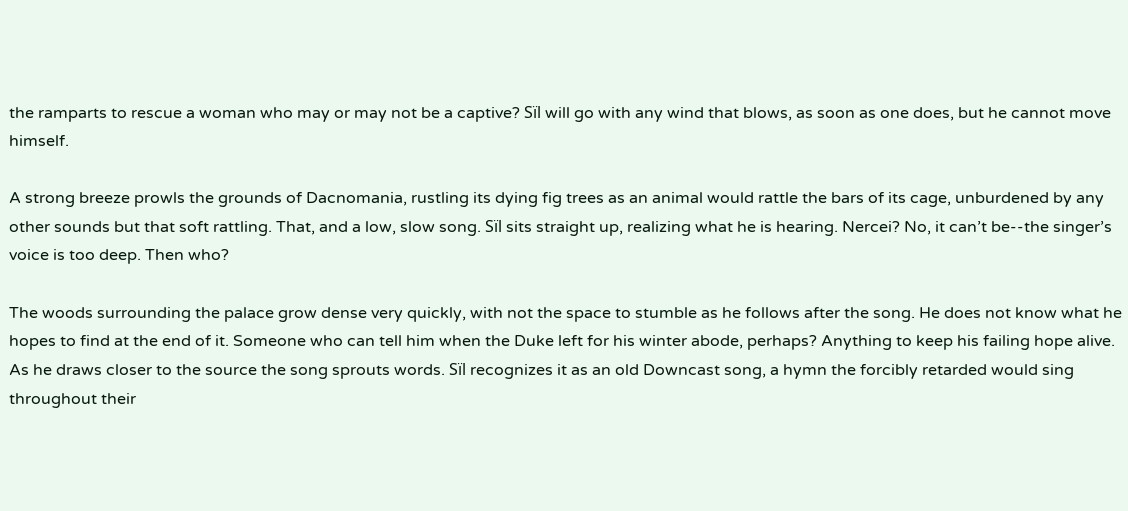the ramparts to rescue a woman who may or may not be a captive? Sïl will go with any wind that blows, as soon as one does, but he cannot move himself.

A strong breeze prowls the grounds of Dacnomania, rustling its dying fig trees as an animal would rattle the bars of its cage, unburdened by any other sounds but that soft rattling. That, and a low, slow song. Sïl sits straight up, realizing what he is hearing. Nercei? No, it can’t be--the singer’s voice is too deep. Then who?

The woods surrounding the palace grow dense very quickly, with not the space to stumble as he follows after the song. He does not know what he hopes to find at the end of it. Someone who can tell him when the Duke left for his winter abode, perhaps? Anything to keep his failing hope alive. As he draws closer to the source the song sprouts words. Sïl recognizes it as an old Downcast song, a hymn the forcibly retarded would sing throughout their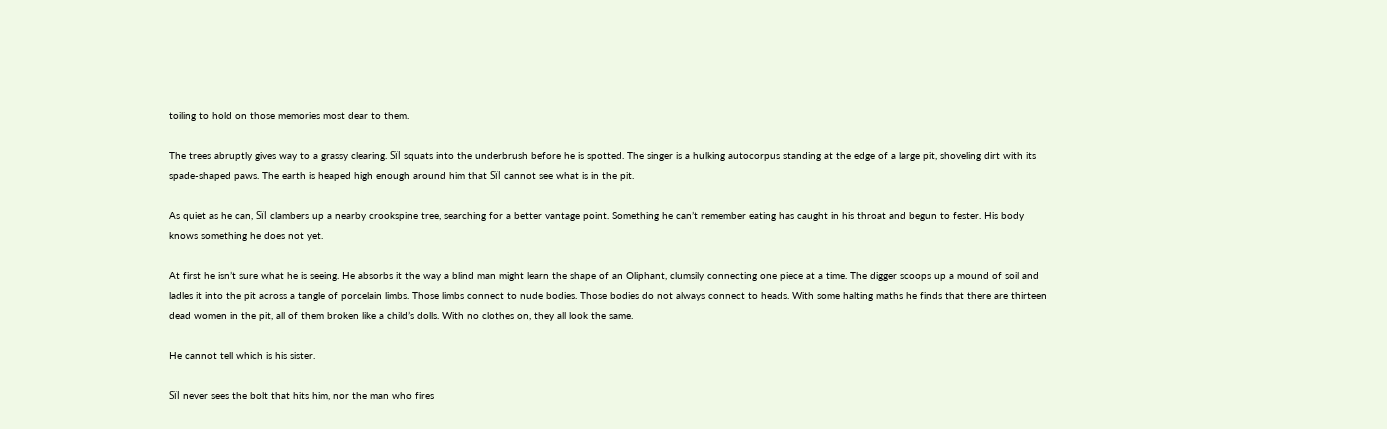toiling to hold on those memories most dear to them.

The trees abruptly gives way to a grassy clearing. Sïl squats into the underbrush before he is spotted. The singer is a hulking autocorpus standing at the edge of a large pit, shoveling dirt with its spade-shaped paws. The earth is heaped high enough around him that Sïl cannot see what is in the pit.

As quiet as he can, Sïl clambers up a nearby crookspine tree, searching for a better vantage point. Something he can’t remember eating has caught in his throat and begun to fester. His body knows something he does not yet.

At first he isn’t sure what he is seeing. He absorbs it the way a blind man might learn the shape of an Oliphant, clumsily connecting one piece at a time. The digger scoops up a mound of soil and ladles it into the pit across a tangle of porcelain limbs. Those limbs connect to nude bodies. Those bodies do not always connect to heads. With some halting maths he finds that there are thirteen dead women in the pit, all of them broken like a child’s dolls. With no clothes on, they all look the same.

He cannot tell which is his sister.

Sïl never sees the bolt that hits him, nor the man who fires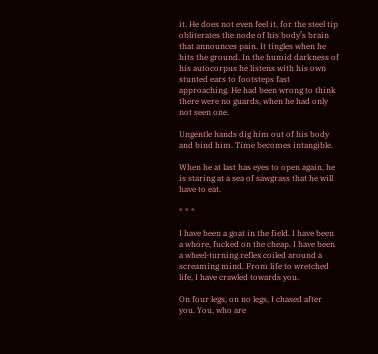it. He does not even feel it, for the steel tip obliterates the node of his body’s brain that announces pain. It tingles when he hits the ground. In the humid darkness of his autocorpus he listens with his own stunted ears to footsteps fast approaching. He had been wrong to think there were no guards, when he had only not seen one.

Ungentle hands dig him out of his body and bind him. Time becomes intangible.

When he at last has eyes to open again, he is staring at a sea of sawgrass that he will have to eat.

* * *

I have been a goat in the field. I have been a whore, fucked on the cheap. I have been a wheel-turning reflex coiled around a screaming mind. From life to wretched life, I have crawled towards you.

On four legs, on no legs, I chased after you. You, who are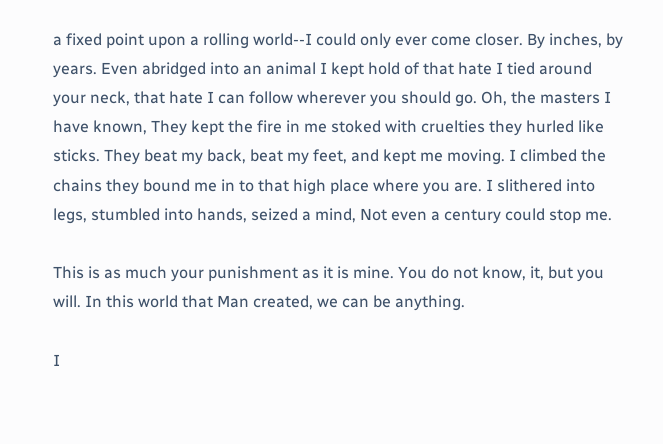a fixed point upon a rolling world--I could only ever come closer. By inches, by years. Even abridged into an animal I kept hold of that hate I tied around your neck, that hate I can follow wherever you should go. Oh, the masters I have known, They kept the fire in me stoked with cruelties they hurled like sticks. They beat my back, beat my feet, and kept me moving. I climbed the chains they bound me in to that high place where you are. I slithered into legs, stumbled into hands, seized a mind, Not even a century could stop me.

This is as much your punishment as it is mine. You do not know, it, but you will. In this world that Man created, we can be anything.

I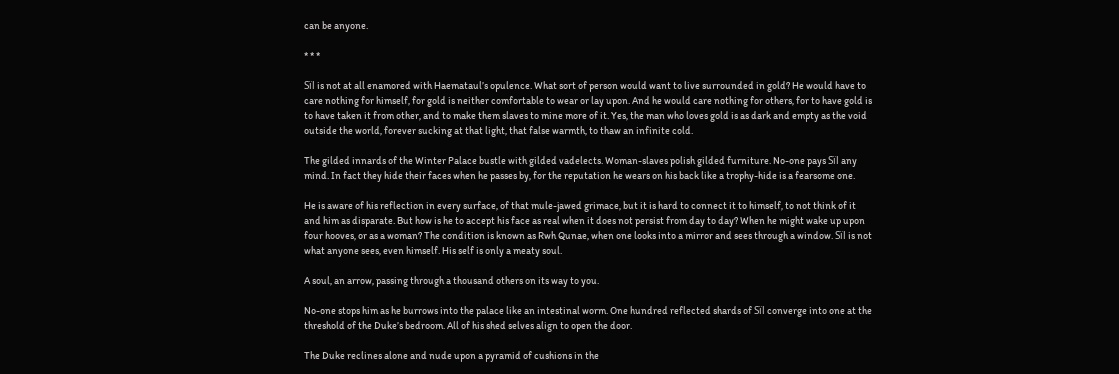can be anyone.

* * *

Sïl is not at all enamored with Haemataul’s opulence. What sort of person would want to live surrounded in gold? He would have to care nothing for himself, for gold is neither comfortable to wear or lay upon. And he would care nothing for others, for to have gold is to have taken it from other, and to make them slaves to mine more of it. Yes, the man who loves gold is as dark and empty as the void outside the world, forever sucking at that light, that false warmth, to thaw an infinite cold.

The gilded innards of the Winter Palace bustle with gilded vadelects. Woman-slaves polish gilded furniture. No-one pays Sïl any mind. In fact they hide their faces when he passes by, for the reputation he wears on his back like a trophy-hide is a fearsome one.

He is aware of his reflection in every surface, of that mule-jawed grimace, but it is hard to connect it to himself, to not think of it and him as disparate. But how is he to accept his face as real when it does not persist from day to day? When he might wake up upon four hooves, or as a woman? The condition is known as Rwh Qunae, when one looks into a mirror and sees through a window. Sïl is not what anyone sees, even himself. His self is only a meaty soul.

A soul, an arrow, passing through a thousand others on its way to you.

No-one stops him as he burrows into the palace like an intestinal worm. One hundred reflected shards of Sïl converge into one at the threshold of the Duke’s bedroom. All of his shed selves align to open the door.

The Duke reclines alone and nude upon a pyramid of cushions in the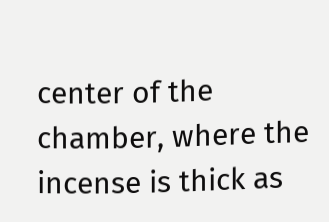center of the chamber, where the incense is thick as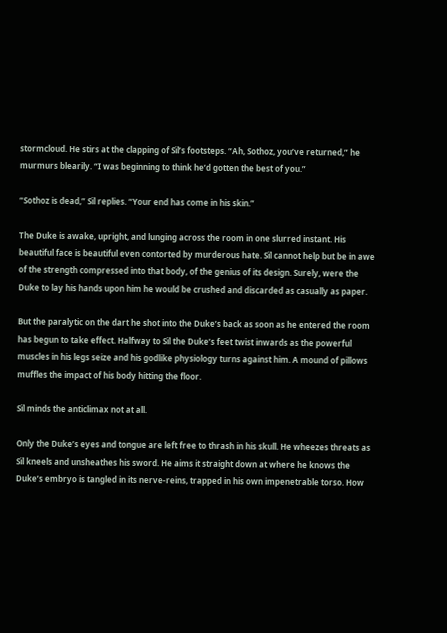stormcloud. He stirs at the clapping of Sïl’s footsteps. “Ah, Sothoz, you’ve returned,” he murmurs blearily. “I was beginning to think he’d gotten the best of you.”

“Sothoz is dead,” Sïl replies. “Your end has come in his skin.”

The Duke is awake, upright, and lunging across the room in one slurred instant. His beautiful face is beautiful even contorted by murderous hate. Sïl cannot help but be in awe of the strength compressed into that body, of the genius of its design. Surely, were the Duke to lay his hands upon him he would be crushed and discarded as casually as paper.

But the paralytic on the dart he shot into the Duke’s back as soon as he entered the room has begun to take effect. Halfway to Sïl the Duke’s feet twist inwards as the powerful muscles in his legs seize and his godlike physiology turns against him. A mound of pillows muffles the impact of his body hitting the floor.

Sïl minds the anticlimax not at all.

Only the Duke’s eyes and tongue are left free to thrash in his skull. He wheezes threats as Sïl kneels and unsheathes his sword. He aims it straight down at where he knows the Duke’s embryo is tangled in its nerve-reins, trapped in his own impenetrable torso. How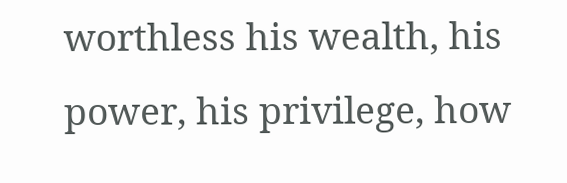worthless his wealth, his power, his privilege, how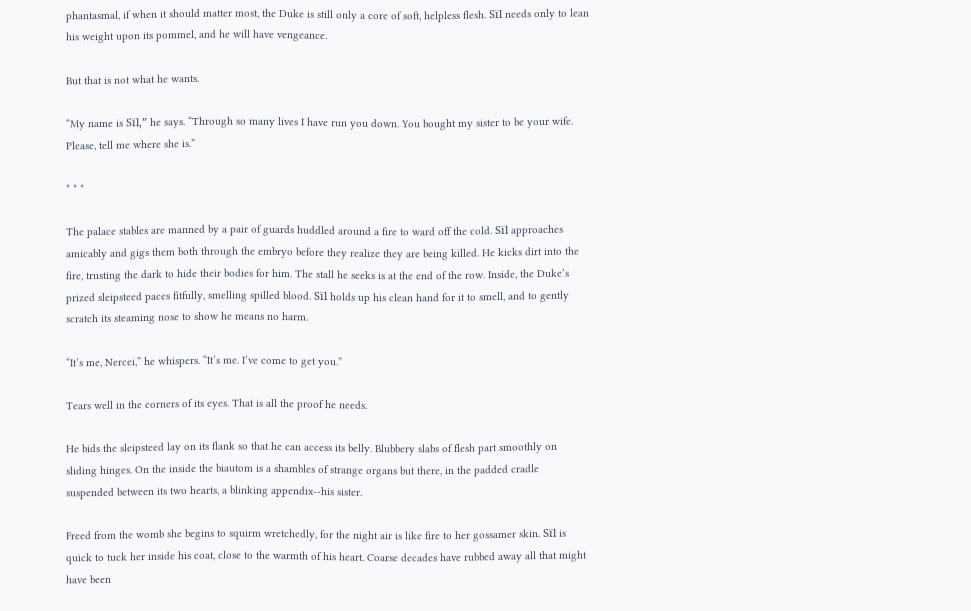phantasmal, if when it should matter most, the Duke is still only a core of soft, helpless flesh. Sïl needs only to lean his weight upon its pommel, and he will have vengeance.

But that is not what he wants.

“My name is Sïl,” he says. “Through so many lives I have run you down. You bought my sister to be your wife. Please, tell me where she is.”

* * *

The palace stables are manned by a pair of guards huddled around a fire to ward off the cold. Sïl approaches amicably and gigs them both through the embryo before they realize they are being killed. He kicks dirt into the fire, trusting the dark to hide their bodies for him. The stall he seeks is at the end of the row. Inside, the Duke’s prized sleipsteed paces fitfully, smelling spilled blood. Sïl holds up his clean hand for it to smell, and to gently scratch its steaming nose to show he means no harm.

“It’s me, Nercei,” he whispers. “It’s me. I’ve come to get you.”

Tears well in the corners of its eyes. That is all the proof he needs.

He bids the sleipsteed lay on its flank so that he can access its belly. Blubbery slabs of flesh part smoothly on sliding hinges. On the inside the biautom is a shambles of strange organs but there, in the padded cradle suspended between its two hearts, a blinking appendix--his sister.

Freed from the womb she begins to squirm wretchedly, for the night air is like fire to her gossamer skin. Sïl is quick to tuck her inside his coat, close to the warmth of his heart. Coarse decades have rubbed away all that might have been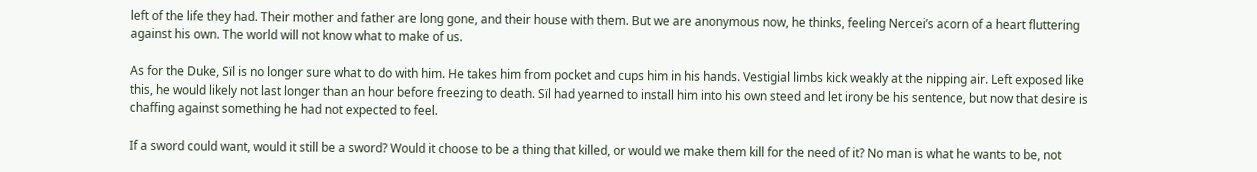left of the life they had. Their mother and father are long gone, and their house with them. But we are anonymous now, he thinks, feeling Nercei’s acorn of a heart fluttering against his own. The world will not know what to make of us.

As for the Duke, Sïl is no longer sure what to do with him. He takes him from pocket and cups him in his hands. Vestigial limbs kick weakly at the nipping air. Left exposed like this, he would likely not last longer than an hour before freezing to death. Sïl had yearned to install him into his own steed and let irony be his sentence, but now that desire is chaffing against something he had not expected to feel.

If a sword could want, would it still be a sword? Would it choose to be a thing that killed, or would we make them kill for the need of it? No man is what he wants to be, not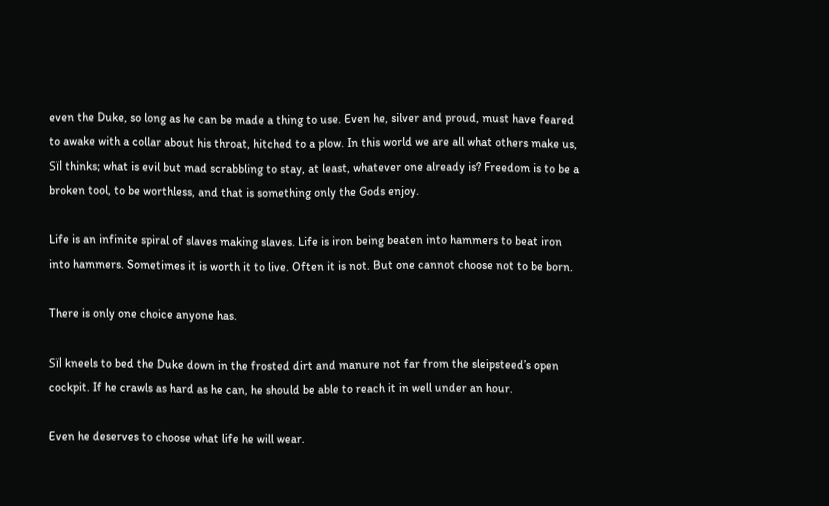even the Duke, so long as he can be made a thing to use. Even he, silver and proud, must have feared to awake with a collar about his throat, hitched to a plow. In this world we are all what others make us, Sïl thinks; what is evil but mad scrabbling to stay, at least, whatever one already is? Freedom is to be a broken tool, to be worthless, and that is something only the Gods enjoy.

Life is an infinite spiral of slaves making slaves. Life is iron being beaten into hammers to beat iron into hammers. Sometimes it is worth it to live. Often it is not. But one cannot choose not to be born.

There is only one choice anyone has.

Sïl kneels to bed the Duke down in the frosted dirt and manure not far from the sleipsteed’s open cockpit. If he crawls as hard as he can, he should be able to reach it in well under an hour.

Even he deserves to choose what life he will wear.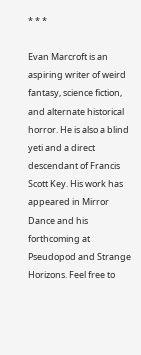* * *

Evan Marcroft is an aspiring writer of weird fantasy, science fiction, and alternate historical horror. He is also a blind yeti and a direct descendant of Francis Scott Key. His work has appeared in Mirror Dance and his forthcoming at Pseudopod and Strange Horizons. Feel free to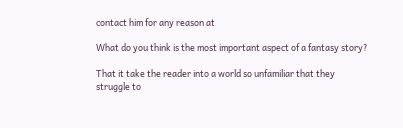contact him for any reason at

What do you think is the most important aspect of a fantasy story?

That it take the reader into a world so unfamiliar that they struggle to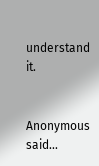understand it.


Anonymous said...